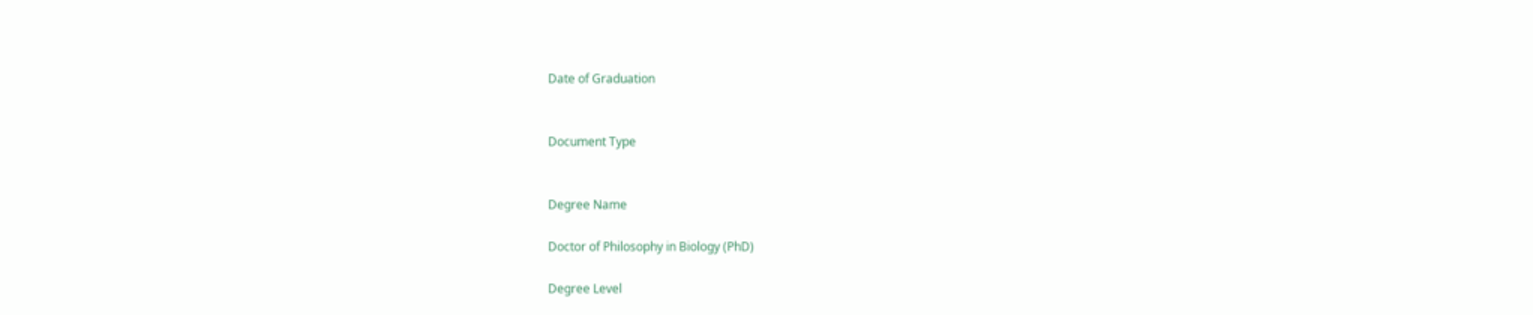Date of Graduation


Document Type


Degree Name

Doctor of Philosophy in Biology (PhD)

Degree Level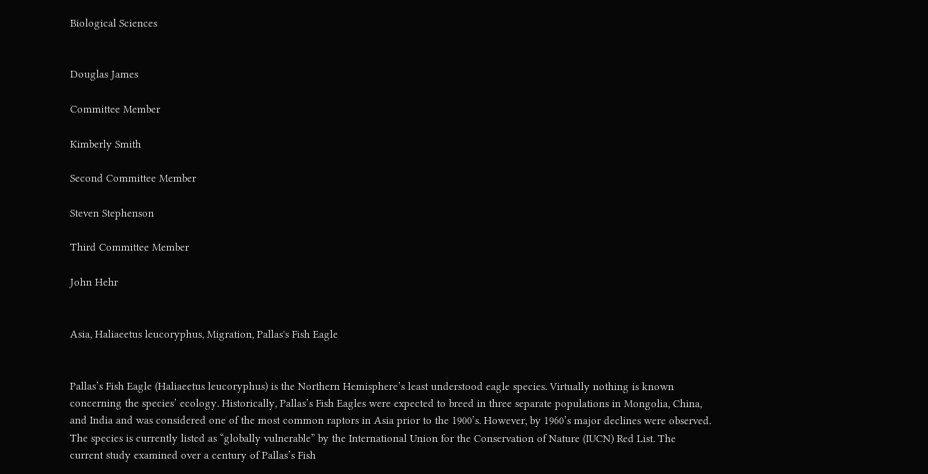Biological Sciences


Douglas James

Committee Member

Kimberly Smith

Second Committee Member

Steven Stephenson

Third Committee Member

John Hehr


Asia, Haliaeetus leucoryphus, Migration, Pallas's Fish Eagle


Pallas’s Fish Eagle (Haliaeetus leucoryphus) is the Northern Hemisphere’s least understood eagle species. Virtually nothing is known concerning the species’ ecology. Historically, Pallas’s Fish Eagles were expected to breed in three separate populations in Mongolia, China, and India and was considered one of the most common raptors in Asia prior to the 1900’s. However, by 1960’s major declines were observed. The species is currently listed as “globally vulnerable” by the International Union for the Conservation of Nature (IUCN) Red List. The current study examined over a century of Pallas’s Fish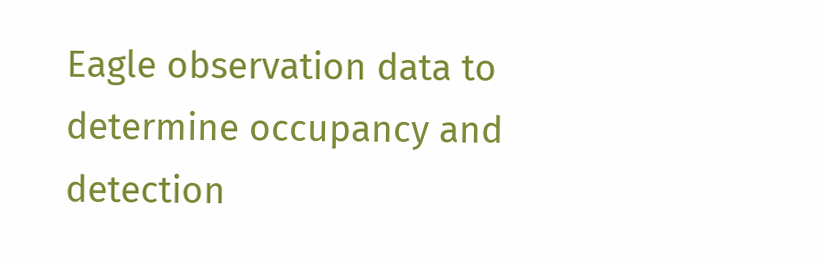Eagle observation data to determine occupancy and detection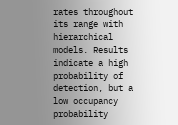rates throughout its range with hierarchical models. Results indicate a high probability of detection, but a low occupancy probability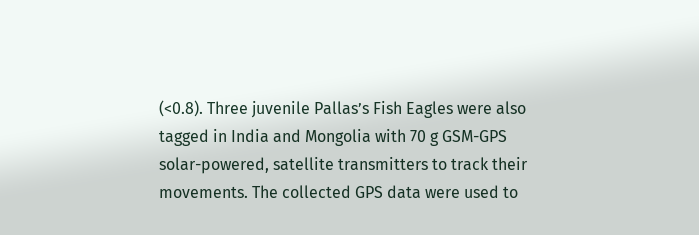(<0.8). Three juvenile Pallas’s Fish Eagles were also tagged in India and Mongolia with 70 g GSM-GPS solar-powered, satellite transmitters to track their movements. The collected GPS data were used to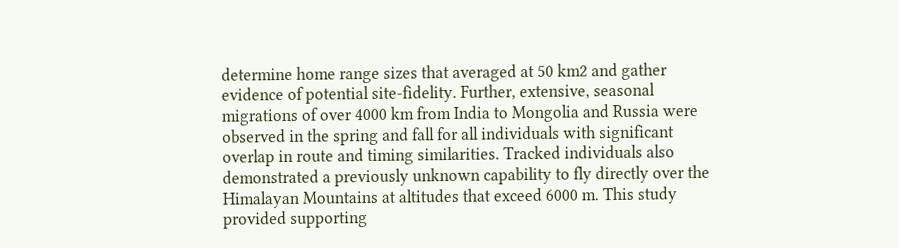determine home range sizes that averaged at 50 km2 and gather evidence of potential site-fidelity. Further, extensive, seasonal migrations of over 4000 km from India to Mongolia and Russia were observed in the spring and fall for all individuals with significant overlap in route and timing similarities. Tracked individuals also demonstrated a previously unknown capability to fly directly over the Himalayan Mountains at altitudes that exceed 6000 m. This study provided supporting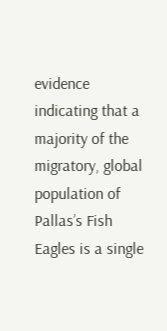evidence indicating that a majority of the migratory, global population of Pallas’s Fish Eagles is a single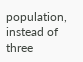population, instead of three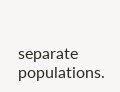separate populations.